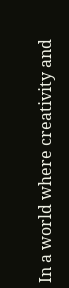In a world where creativity and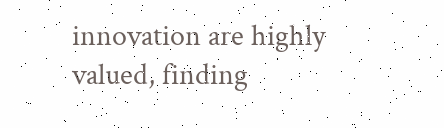innovation are highly valued, finding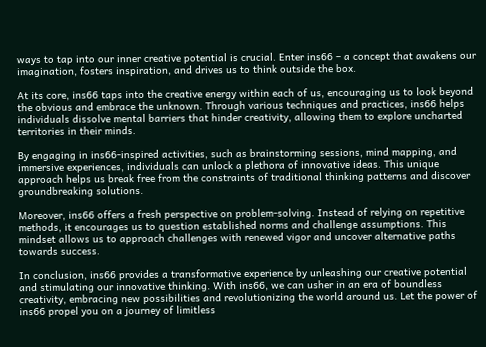ways to tap into our inner creative potential is crucial. Enter ins66 – a concept that awakens our imagination, fosters inspiration, and drives us to think outside the box.

At its core, ins66 taps into the creative energy within each of us, encouraging us to look beyond the obvious and embrace the unknown. Through various techniques and practices, ins66 helps individuals dissolve mental barriers that hinder creativity, allowing them to explore uncharted territories in their minds.

By engaging in ins66-inspired activities, such as brainstorming sessions, mind mapping, and immersive experiences, individuals can unlock a plethora of innovative ideas. This unique approach helps us break free from the constraints of traditional thinking patterns and discover groundbreaking solutions.

Moreover, ins66 offers a fresh perspective on problem-solving. Instead of relying on repetitive methods, it encourages us to question established norms and challenge assumptions. This mindset allows us to approach challenges with renewed vigor and uncover alternative paths towards success.

In conclusion, ins66 provides a transformative experience by unleashing our creative potential and stimulating our innovative thinking. With ins66, we can usher in an era of boundless creativity, embracing new possibilities and revolutionizing the world around us. Let the power of ins66 propel you on a journey of limitless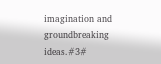imagination and groundbreaking ideas.#3#